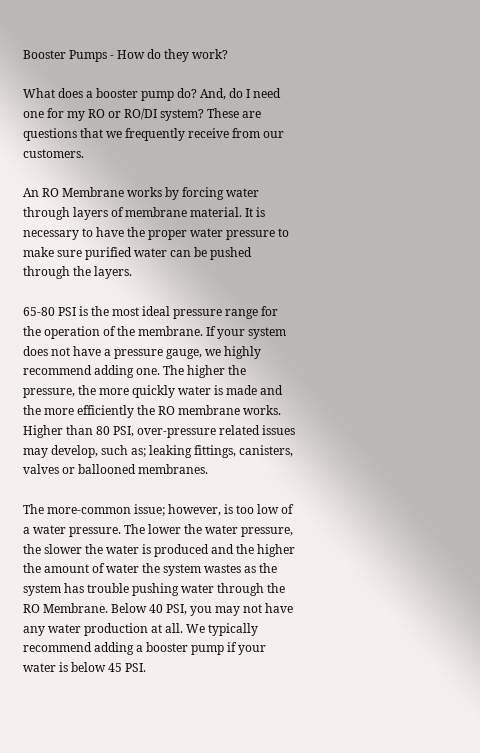Booster Pumps - How do they work?

What does a booster pump do? And, do I need one for my RO or RO/DI system? These are questions that we frequently receive from our customers.

An RO Membrane works by forcing water through layers of membrane material. It is necessary to have the proper water pressure to make sure purified water can be pushed through the layers.

65-80 PSI is the most ideal pressure range for the operation of the membrane. If your system does not have a pressure gauge, we highly recommend adding one. The higher the pressure, the more quickly water is made and the more efficiently the RO membrane works. Higher than 80 PSI, over-pressure related issues may develop, such as; leaking fittings, canisters, valves or ballooned membranes.

The more-common issue; however, is too low of a water pressure. The lower the water pressure, the slower the water is produced and the higher the amount of water the system wastes as the system has trouble pushing water through the RO Membrane. Below 40 PSI, you may not have any water production at all. We typically recommend adding a booster pump if your water is below 45 PSI.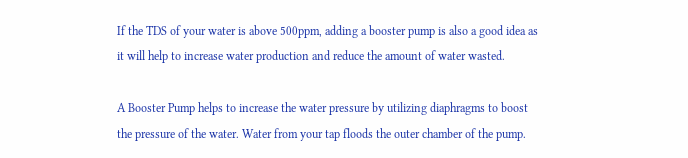If the TDS of your water is above 500ppm, adding a booster pump is also a good idea as it will help to increase water production and reduce the amount of water wasted.

A Booster Pump helps to increase the water pressure by utilizing diaphragms to boost the pressure of the water. Water from your tap floods the outer chamber of the pump.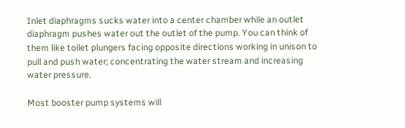Inlet diaphragms sucks water into a center chamber while an outlet diaphragm pushes water out the outlet of the pump. You can think of them like toilet plungers facing opposite directions working in unison to pull and push water; concentrating the water stream and increasing water pressure.

Most booster pump systems will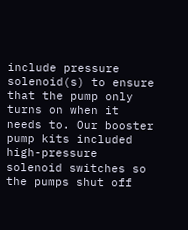include pressure solenoid(s) to ensure that the pump only turns on when it needs to. Our booster pump kits included high-pressure solenoid switches so the pumps shut off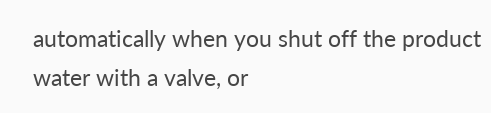automatically when you shut off the product water with a valve, or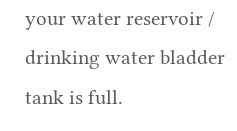your water reservoir /  drinking water bladder tank is full.